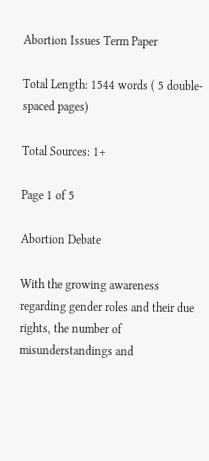Abortion Issues Term Paper

Total Length: 1544 words ( 5 double-spaced pages)

Total Sources: 1+

Page 1 of 5

Abortion Debate

With the growing awareness regarding gender roles and their due rights, the number of misunderstandings and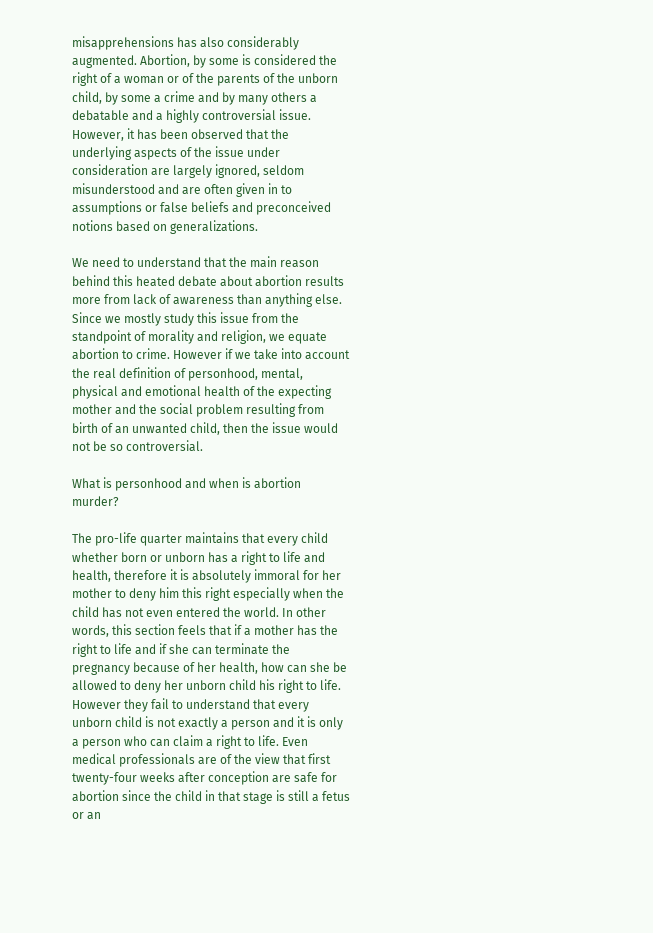misapprehensions has also considerably augmented. Abortion, by some is considered the right of a woman or of the parents of the unborn child, by some a crime and by many others a debatable and a highly controversial issue. However, it has been observed that the underlying aspects of the issue under consideration are largely ignored, seldom misunderstood and are often given in to assumptions or false beliefs and preconceived notions based on generalizations.

We need to understand that the main reason behind this heated debate about abortion results more from lack of awareness than anything else. Since we mostly study this issue from the standpoint of morality and religion, we equate abortion to crime. However if we take into account the real definition of personhood, mental, physical and emotional health of the expecting mother and the social problem resulting from birth of an unwanted child, then the issue would not be so controversial.

What is personhood and when is abortion murder?

The pro-life quarter maintains that every child whether born or unborn has a right to life and health, therefore it is absolutely immoral for her mother to deny him this right especially when the child has not even entered the world. In other words, this section feels that if a mother has the right to life and if she can terminate the pregnancy because of her health, how can she be allowed to deny her unborn child his right to life. However they fail to understand that every unborn child is not exactly a person and it is only a person who can claim a right to life. Even medical professionals are of the view that first twenty-four weeks after conception are safe for abortion since the child in that stage is still a fetus or an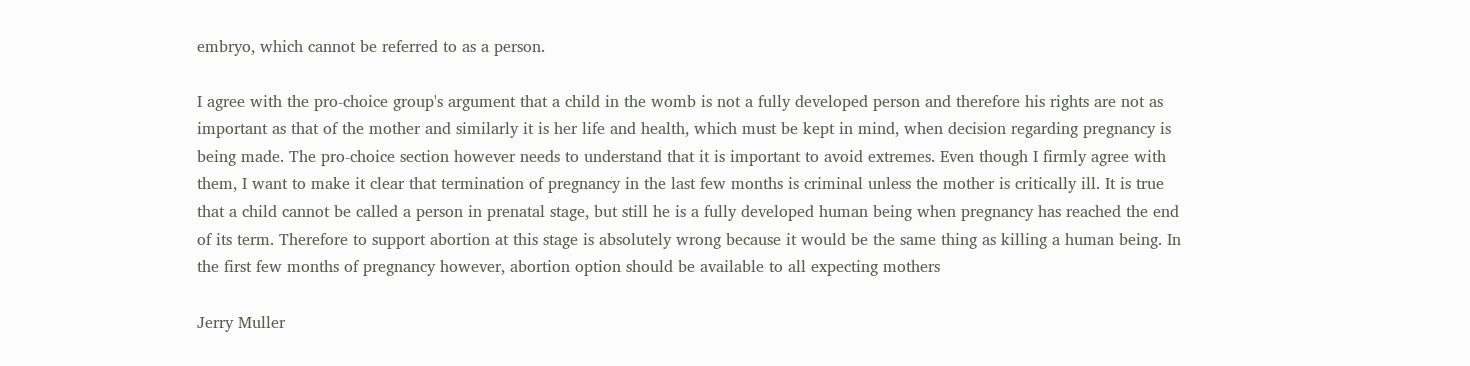embryo, which cannot be referred to as a person.

I agree with the pro-choice group's argument that a child in the womb is not a fully developed person and therefore his rights are not as important as that of the mother and similarly it is her life and health, which must be kept in mind, when decision regarding pregnancy is being made. The pro-choice section however needs to understand that it is important to avoid extremes. Even though I firmly agree with them, I want to make it clear that termination of pregnancy in the last few months is criminal unless the mother is critically ill. It is true that a child cannot be called a person in prenatal stage, but still he is a fully developed human being when pregnancy has reached the end of its term. Therefore to support abortion at this stage is absolutely wrong because it would be the same thing as killing a human being. In the first few months of pregnancy however, abortion option should be available to all expecting mothers

Jerry Muller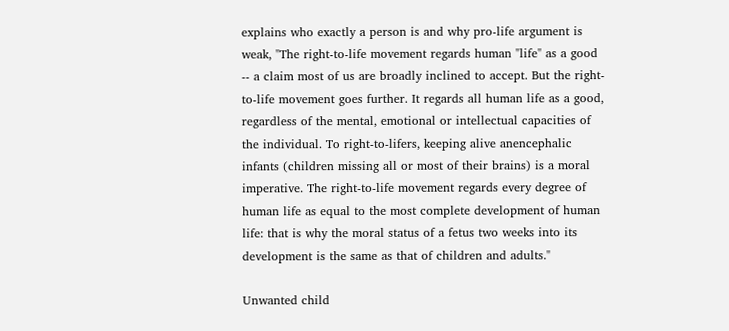explains who exactly a person is and why pro-life argument is weak, "The right-to-life movement regards human "life" as a good -- a claim most of us are broadly inclined to accept. But the right-to-life movement goes further. It regards all human life as a good, regardless of the mental, emotional or intellectual capacities of the individual. To right-to-lifers, keeping alive anencephalic infants (children missing all or most of their brains) is a moral imperative. The right-to-life movement regards every degree of human life as equal to the most complete development of human life: that is why the moral status of a fetus two weeks into its development is the same as that of children and adults."

Unwanted child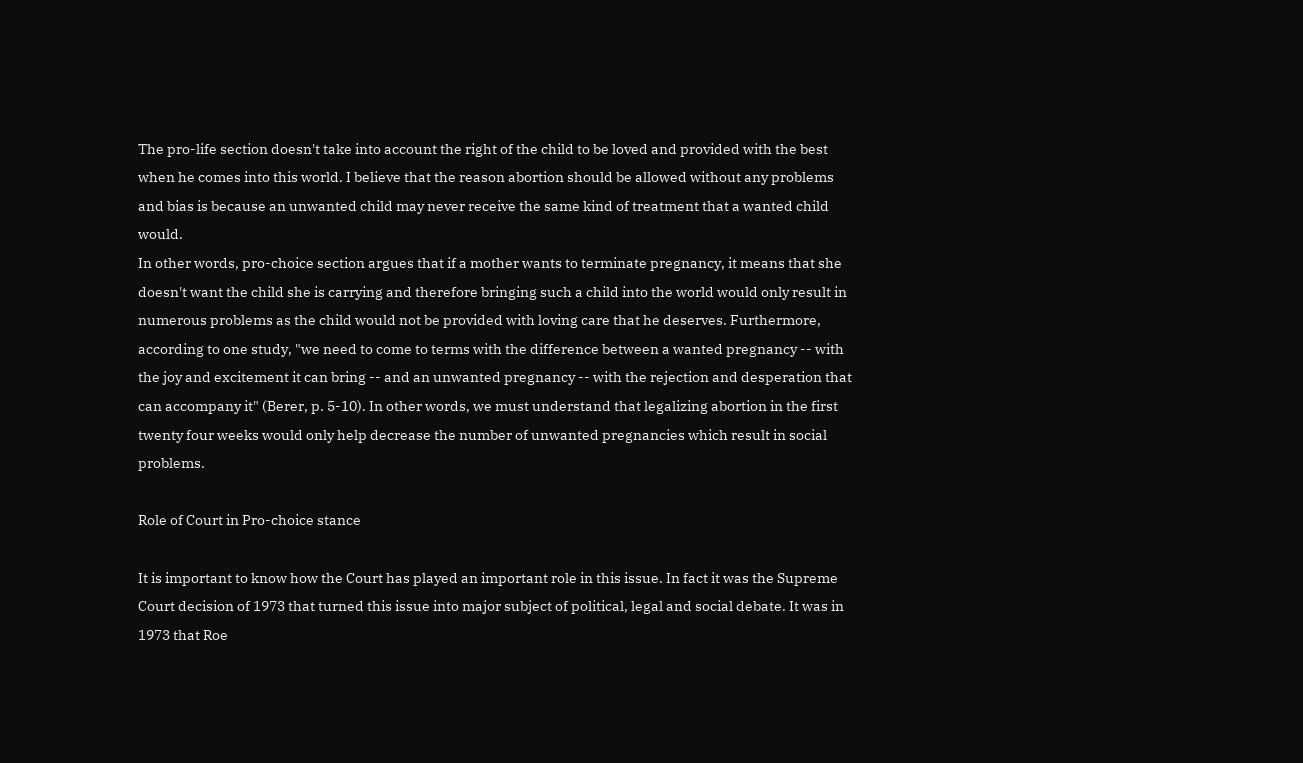The pro-life section doesn't take into account the right of the child to be loved and provided with the best when he comes into this world. I believe that the reason abortion should be allowed without any problems and bias is because an unwanted child may never receive the same kind of treatment that a wanted child would.
In other words, pro-choice section argues that if a mother wants to terminate pregnancy, it means that she doesn't want the child she is carrying and therefore bringing such a child into the world would only result in numerous problems as the child would not be provided with loving care that he deserves. Furthermore, according to one study, "we need to come to terms with the difference between a wanted pregnancy -- with the joy and excitement it can bring -- and an unwanted pregnancy -- with the rejection and desperation that can accompany it" (Berer, p. 5-10). In other words, we must understand that legalizing abortion in the first twenty four weeks would only help decrease the number of unwanted pregnancies which result in social problems.

Role of Court in Pro-choice stance

It is important to know how the Court has played an important role in this issue. In fact it was the Supreme Court decision of 1973 that turned this issue into major subject of political, legal and social debate. It was in 1973 that Roe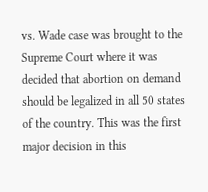vs. Wade case was brought to the Supreme Court where it was decided that abortion on demand should be legalized in all 50 states of the country. This was the first major decision in this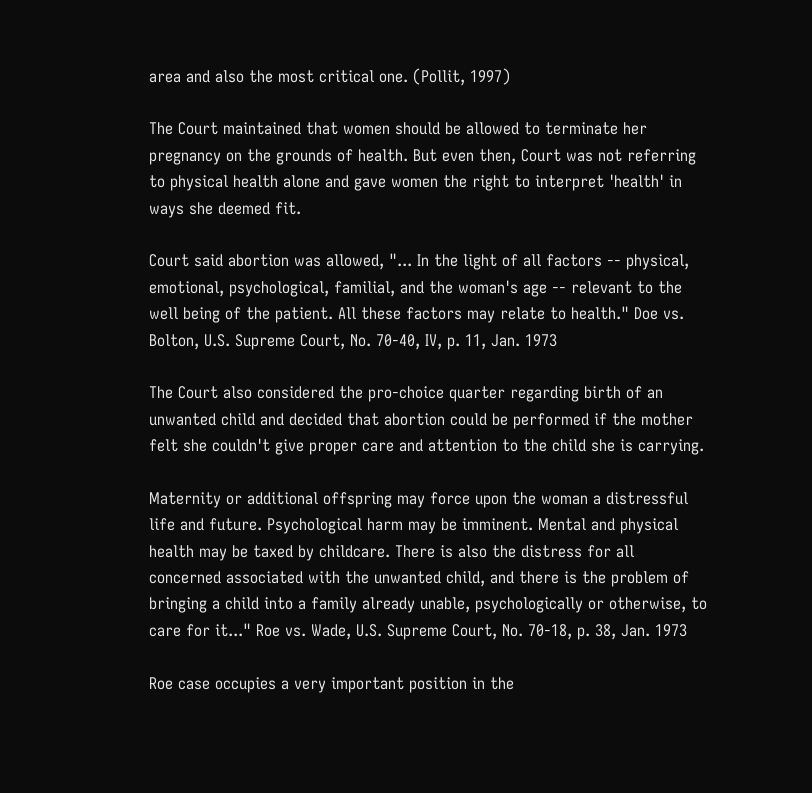area and also the most critical one. (Pollit, 1997)

The Court maintained that women should be allowed to terminate her pregnancy on the grounds of health. But even then, Court was not referring to physical health alone and gave women the right to interpret 'health' in ways she deemed fit.

Court said abortion was allowed, "... In the light of all factors -- physical, emotional, psychological, familial, and the woman's age -- relevant to the well being of the patient. All these factors may relate to health." Doe vs. Bolton, U.S. Supreme Court, No. 70-40, IV, p. 11, Jan. 1973

The Court also considered the pro-choice quarter regarding birth of an unwanted child and decided that abortion could be performed if the mother felt she couldn't give proper care and attention to the child she is carrying.

Maternity or additional offspring may force upon the woman a distressful life and future. Psychological harm may be imminent. Mental and physical health may be taxed by childcare. There is also the distress for all concerned associated with the unwanted child, and there is the problem of bringing a child into a family already unable, psychologically or otherwise, to care for it..." Roe vs. Wade, U.S. Supreme Court, No. 70-18, p. 38, Jan. 1973

Roe case occupies a very important position in the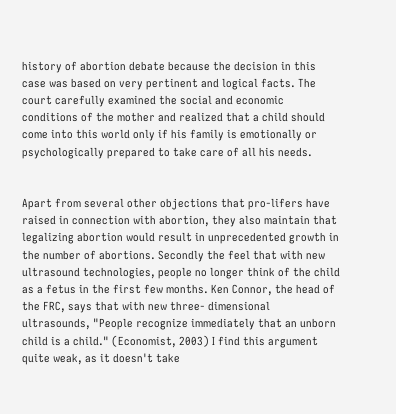history of abortion debate because the decision in this case was based on very pertinent and logical facts. The court carefully examined the social and economic conditions of the mother and realized that a child should come into this world only if his family is emotionally or psychologically prepared to take care of all his needs.


Apart from several other objections that pro-lifers have raised in connection with abortion, they also maintain that legalizing abortion would result in unprecedented growth in the number of abortions. Secondly the feel that with new ultrasound technologies, people no longer think of the child as a fetus in the first few months. Ken Connor, the head of the FRC, says that with new three- dimensional ultrasounds, "People recognize immediately that an unborn child is a child." (Economist, 2003) I find this argument quite weak, as it doesn't take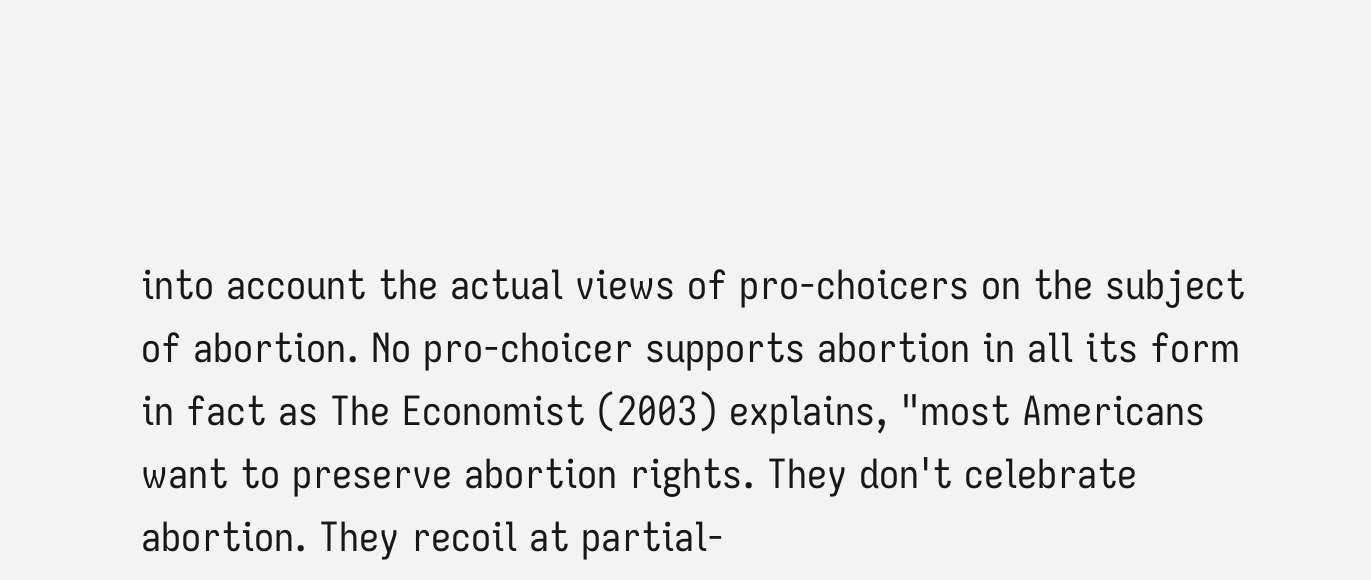into account the actual views of pro-choicers on the subject of abortion. No pro-choicer supports abortion in all its form in fact as The Economist (2003) explains, "most Americans want to preserve abortion rights. They don't celebrate abortion. They recoil at partial-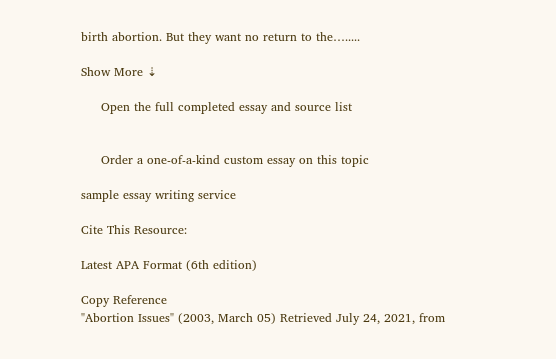birth abortion. But they want no return to the….....

Show More ⇣

     Open the full completed essay and source list


     Order a one-of-a-kind custom essay on this topic

sample essay writing service

Cite This Resource:

Latest APA Format (6th edition)

Copy Reference
"Abortion Issues" (2003, March 05) Retrieved July 24, 2021, from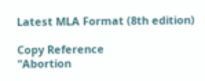Latest MLA Format (8th edition)

Copy Reference
"Abortion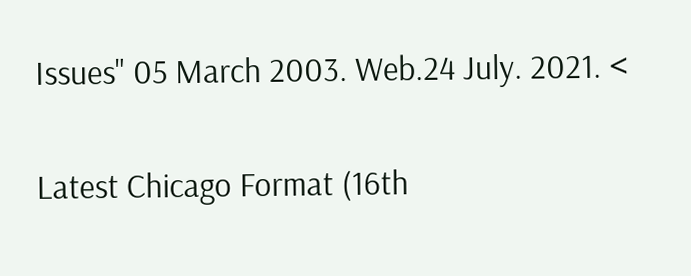Issues" 05 March 2003. Web.24 July. 2021. <

Latest Chicago Format (16th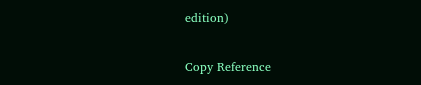edition)

Copy Reference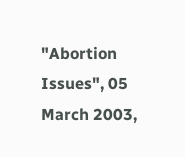"Abortion Issues", 05 March 2003,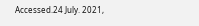Accessed.24 July. 2021,